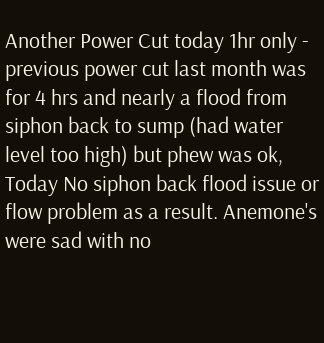Another Power Cut today 1hr only - previous power cut last month was for 4 hrs and nearly a flood from siphon back to sump (had water level too high) but phew was ok,
Today No siphon back flood issue or flow problem as a result. Anemone's were sad with no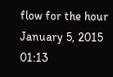flow for the hour
January 5, 2015 01:13